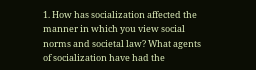1. How has socialization affected the manner in which you view social norms and societal law? What agents of socialization have had the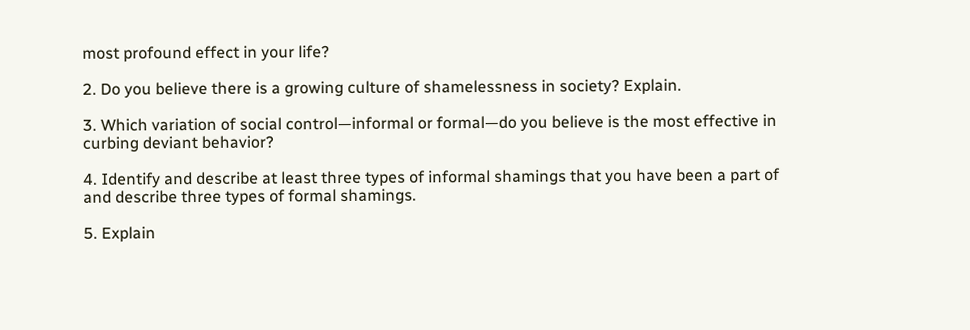most profound effect in your life?

2. Do you believe there is a growing culture of shamelessness in society? Explain.

3. Which variation of social control—informal or formal—do you believe is the most effective in curbing deviant behavior?

4. Identify and describe at least three types of informal shamings that you have been a part of and describe three types of formal shamings.

5. Explain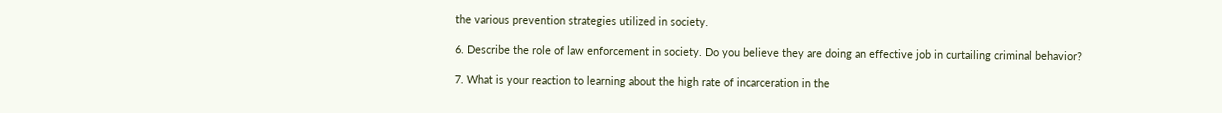the various prevention strategies utilized in society.

6. Describe the role of law enforcement in society. Do you believe they are doing an effective job in curtailing criminal behavior?

7. What is your reaction to learning about the high rate of incarceration in the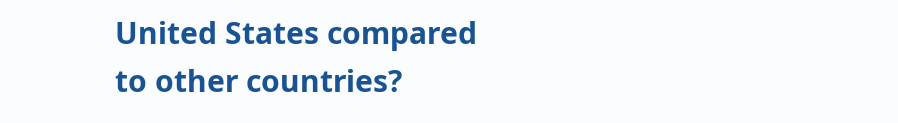United States compared to other countries?